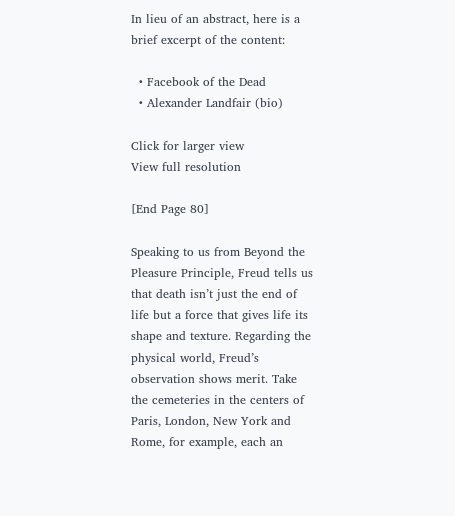In lieu of an abstract, here is a brief excerpt of the content:

  • Facebook of the Dead
  • Alexander Landfair (bio)

Click for larger view
View full resolution

[End Page 80]

Speaking to us from Beyond the Pleasure Principle, Freud tells us that death isn’t just the end of life but a force that gives life its shape and texture. Regarding the physical world, Freud’s observation shows merit. Take the cemeteries in the centers of Paris, London, New York and Rome, for example, each an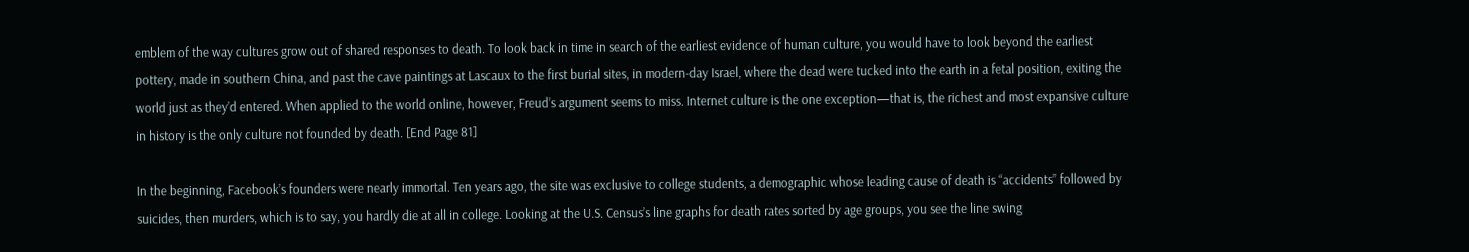emblem of the way cultures grow out of shared responses to death. To look back in time in search of the earliest evidence of human culture, you would have to look beyond the earliest pottery, made in southern China, and past the cave paintings at Lascaux to the first burial sites, in modern-day Israel, where the dead were tucked into the earth in a fetal position, exiting the world just as they’d entered. When applied to the world online, however, Freud’s argument seems to miss. Internet culture is the one exception—that is, the richest and most expansive culture in history is the only culture not founded by death. [End Page 81]

In the beginning, Facebook’s founders were nearly immortal. Ten years ago, the site was exclusive to college students, a demographic whose leading cause of death is “accidents” followed by suicides, then murders, which is to say, you hardly die at all in college. Looking at the U.S. Census’s line graphs for death rates sorted by age groups, you see the line swing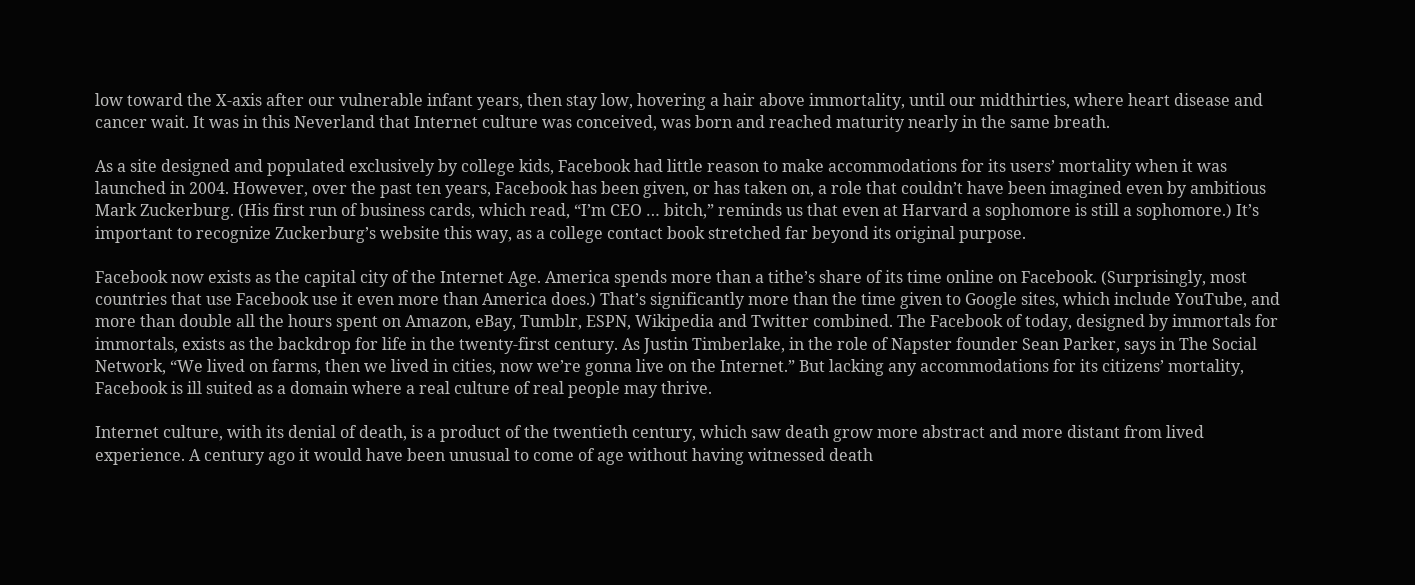low toward the X-axis after our vulnerable infant years, then stay low, hovering a hair above immortality, until our midthirties, where heart disease and cancer wait. It was in this Neverland that Internet culture was conceived, was born and reached maturity nearly in the same breath.

As a site designed and populated exclusively by college kids, Facebook had little reason to make accommodations for its users’ mortality when it was launched in 2004. However, over the past ten years, Facebook has been given, or has taken on, a role that couldn’t have been imagined even by ambitious Mark Zuckerburg. (His first run of business cards, which read, “I’m CEO … bitch,” reminds us that even at Harvard a sophomore is still a sophomore.) It’s important to recognize Zuckerburg’s website this way, as a college contact book stretched far beyond its original purpose.

Facebook now exists as the capital city of the Internet Age. America spends more than a tithe’s share of its time online on Facebook. (Surprisingly, most countries that use Facebook use it even more than America does.) That’s significantly more than the time given to Google sites, which include YouTube, and more than double all the hours spent on Amazon, eBay, Tumblr, ESPN, Wikipedia and Twitter combined. The Facebook of today, designed by immortals for immortals, exists as the backdrop for life in the twenty-first century. As Justin Timberlake, in the role of Napster founder Sean Parker, says in The Social Network, “We lived on farms, then we lived in cities, now we’re gonna live on the Internet.” But lacking any accommodations for its citizens’ mortality, Facebook is ill suited as a domain where a real culture of real people may thrive.

Internet culture, with its denial of death, is a product of the twentieth century, which saw death grow more abstract and more distant from lived experience. A century ago it would have been unusual to come of age without having witnessed death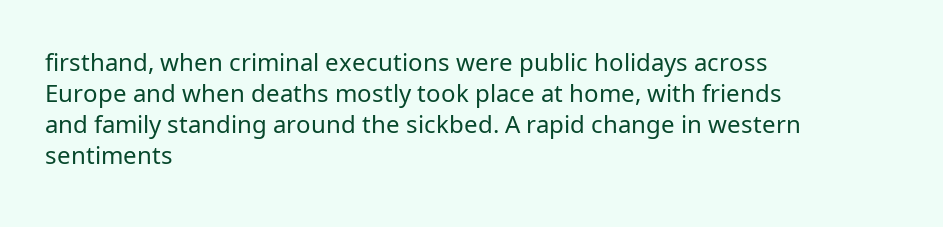firsthand, when criminal executions were public holidays across Europe and when deaths mostly took place at home, with friends and family standing around the sickbed. A rapid change in western sentiments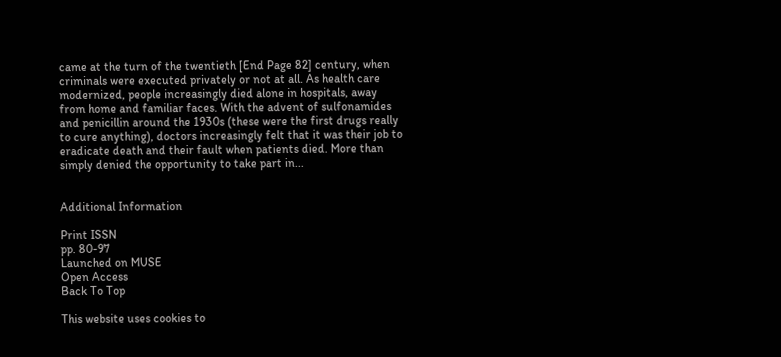came at the turn of the twentieth [End Page 82] century, when criminals were executed privately or not at all. As health care modernized, people increasingly died alone in hospitals, away from home and familiar faces. With the advent of sulfonamides and penicillin around the 1930s (these were the first drugs really to cure anything), doctors increasingly felt that it was their job to eradicate death and their fault when patients died. More than simply denied the opportunity to take part in...


Additional Information

Print ISSN
pp. 80-97
Launched on MUSE
Open Access
Back To Top

This website uses cookies to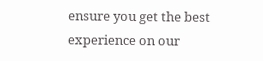ensure you get the best experience on our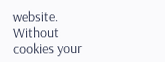website. Without cookies your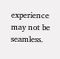experience may not be seamless.